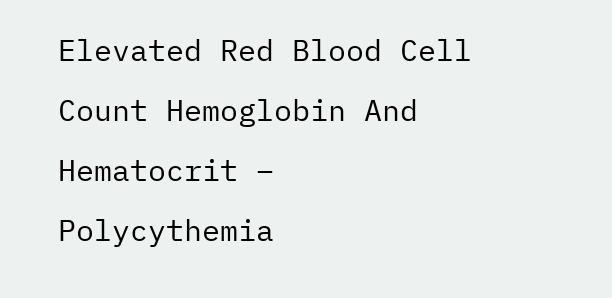Elevated Red Blood Cell Count Hemoglobin And Hematocrit – Polycythemia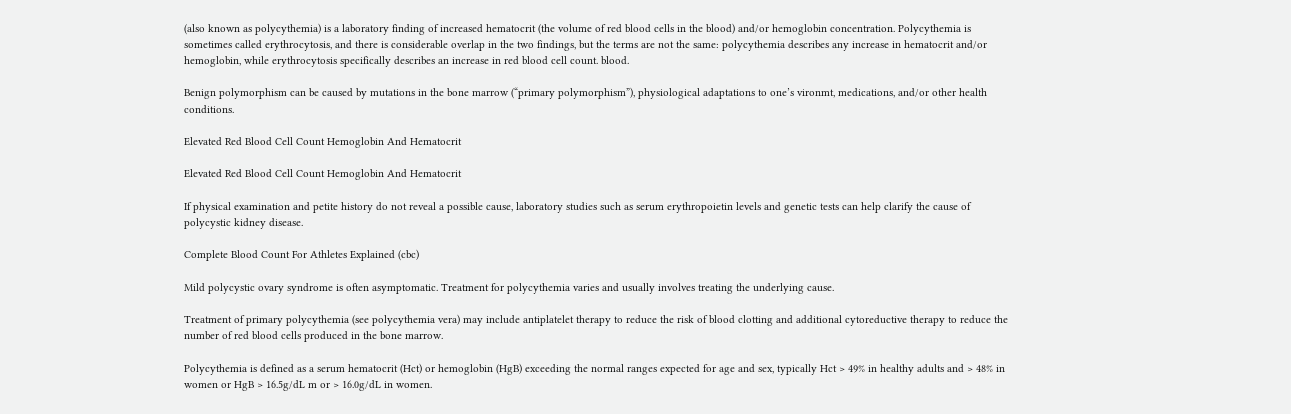(also known as polycythemia) is a laboratory finding of increased hematocrit (the volume of red blood cells in the blood) and/or hemoglobin concentration. Polycythemia is sometimes called erythrocytosis, and there is considerable overlap in the two findings, but the terms are not the same: polycythemia describes any increase in hematocrit and/or hemoglobin, while erythrocytosis specifically describes an increase in red blood cell count. blood.

Benign polymorphism can be caused by mutations in the bone marrow (“primary polymorphism”), physiological adaptations to one’s vironmt, medications, and/or other health conditions.

Elevated Red Blood Cell Count Hemoglobin And Hematocrit

Elevated Red Blood Cell Count Hemoglobin And Hematocrit

If physical examination and petite history do not reveal a possible cause, laboratory studies such as serum erythropoietin levels and genetic tests can help clarify the cause of polycystic kidney disease.

Complete Blood Count For Athletes Explained (cbc)

Mild polycystic ovary syndrome is often asymptomatic. Treatment for polycythemia varies and usually involves treating the underlying cause.

Treatment of primary polycythemia (see polycythemia vera) may include antiplatelet therapy to reduce the risk of blood clotting and additional cytoreductive therapy to reduce the number of red blood cells produced in the bone marrow.

Polycythemia is defined as a serum hematocrit (Hct) or hemoglobin (HgB) exceeding the normal ranges expected for age and sex, typically Hct > 49% in healthy adults and > 48% in women or HgB > 16.5g/dL m or > 16.0g/dL in women.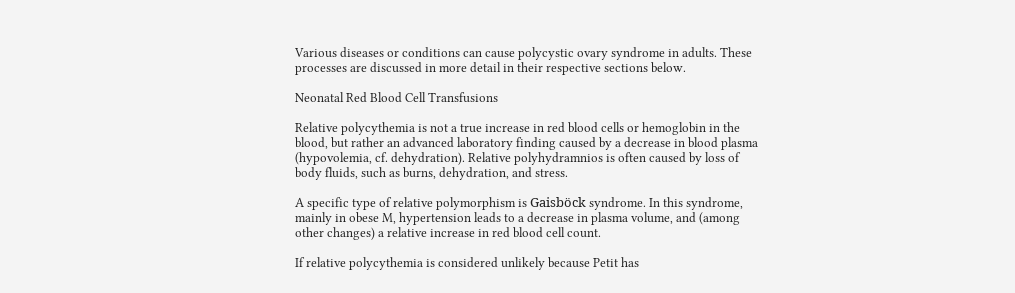Various diseases or conditions can cause polycystic ovary syndrome in adults. These processes are discussed in more detail in their respective sections below.

Neonatal Red Blood Cell Transfusions

Relative polycythemia is not a true increase in red blood cells or hemoglobin in the blood, but rather an advanced laboratory finding caused by a decrease in blood plasma (hypovolemia, cf. dehydration). Relative polyhydramnios is often caused by loss of body fluids, such as burns, dehydration, and stress.

A specific type of relative polymorphism is Gaisböck syndrome. In this syndrome, mainly in obese M, hypertension leads to a decrease in plasma volume, and (among other changes) a relative increase in red blood cell count.

If relative polycythemia is considered unlikely because Petit has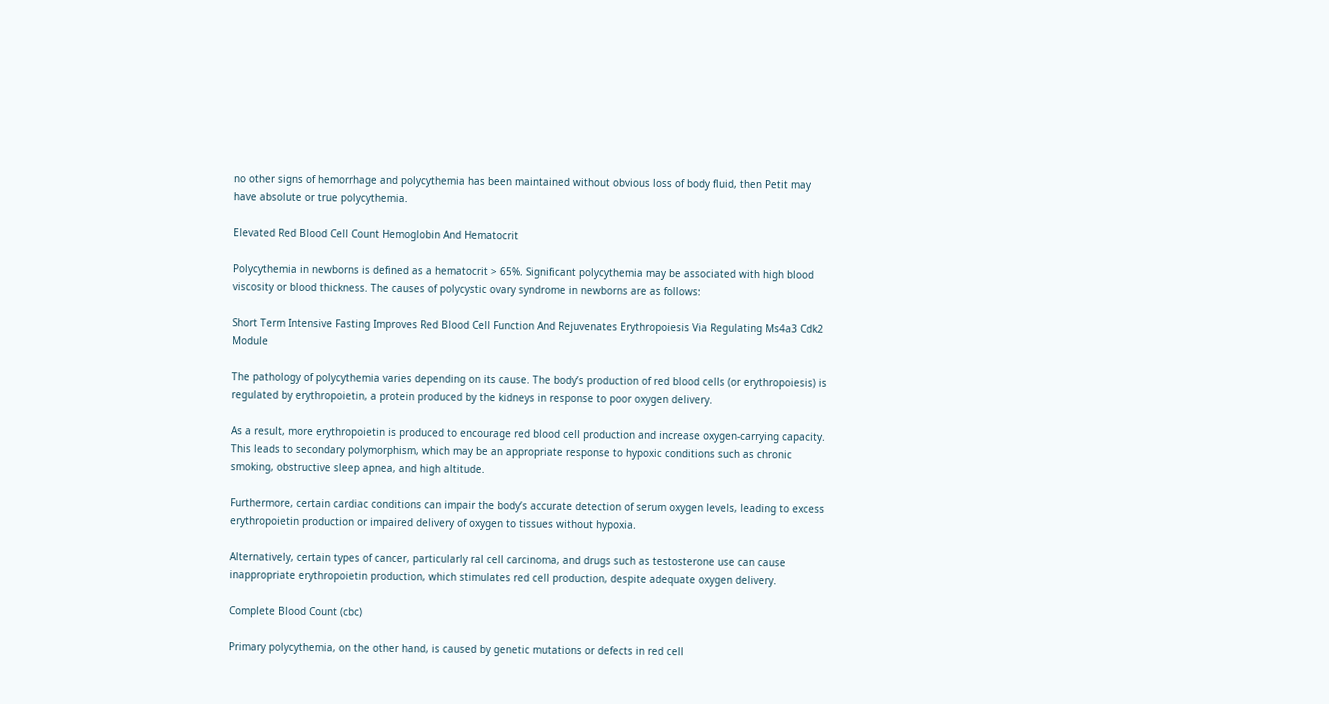no other signs of hemorrhage and polycythemia has been maintained without obvious loss of body fluid, then Petit may have absolute or true polycythemia.

Elevated Red Blood Cell Count Hemoglobin And Hematocrit

Polycythemia in newborns is defined as a hematocrit > 65%. Significant polycythemia may be associated with high blood viscosity or blood thickness. The causes of polycystic ovary syndrome in newborns are as follows:

Short Term Intensive Fasting Improves Red Blood Cell Function And Rejuvenates Erythropoiesis Via Regulating Ms4a3 Cdk2 Module

The pathology of polycythemia varies depending on its cause. The body’s production of red blood cells (or erythropoiesis) is regulated by erythropoietin, a protein produced by the kidneys in response to poor oxygen delivery.

As a result, more erythropoietin is produced to encourage red blood cell production and increase oxygen-carrying capacity. This leads to secondary polymorphism, which may be an appropriate response to hypoxic conditions such as chronic smoking, obstructive sleep apnea, and high altitude.

Furthermore, certain cardiac conditions can impair the body’s accurate detection of serum oxygen levels, leading to excess erythropoietin production or impaired delivery of oxygen to tissues without hypoxia.

Alternatively, certain types of cancer, particularly ral cell carcinoma, and drugs such as testosterone use can cause inappropriate erythropoietin production, which stimulates red cell production, despite adequate oxygen delivery.

Complete Blood Count (cbc)

Primary polycythemia, on the other hand, is caused by genetic mutations or defects in red cell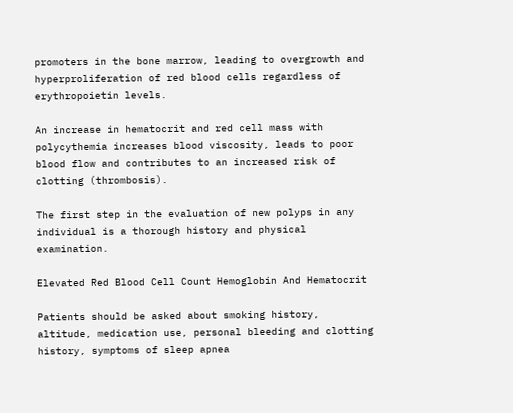promoters in the bone marrow, leading to overgrowth and hyperproliferation of red blood cells regardless of erythropoietin levels.

An increase in hematocrit and red cell mass with polycythemia increases blood viscosity, leads to poor blood flow and contributes to an increased risk of clotting (thrombosis).

The first step in the evaluation of new polyps in any individual is a thorough history and physical examination.

Elevated Red Blood Cell Count Hemoglobin And Hematocrit

Patients should be asked about smoking history, altitude, medication use, personal bleeding and clotting history, symptoms of sleep apnea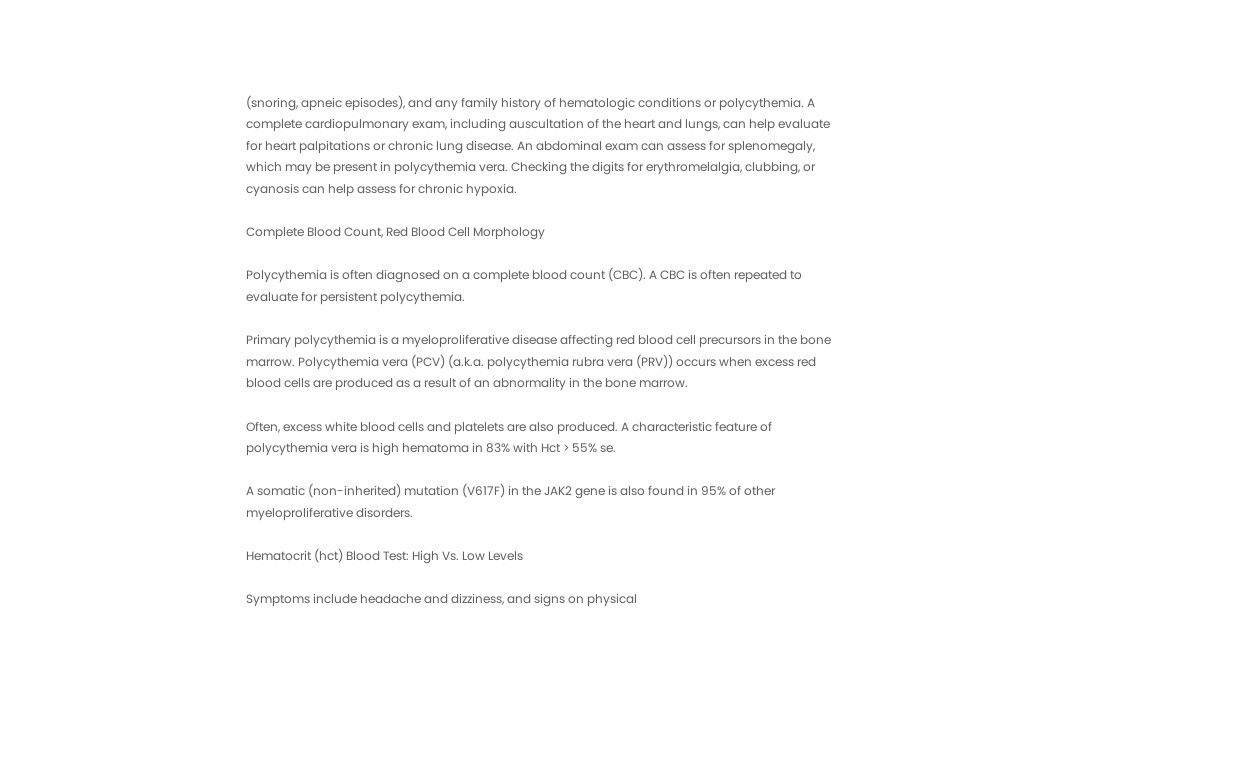(snoring, apneic episodes), and any family history of hematologic conditions or polycythemia. A complete cardiopulmonary exam, including auscultation of the heart and lungs, can help evaluate for heart palpitations or chronic lung disease. An abdominal exam can assess for splenomegaly, which may be present in polycythemia vera. Checking the digits for erythromelalgia, clubbing, or cyanosis can help assess for chronic hypoxia.

Complete Blood Count, Red Blood Cell Morphology

Polycythemia is often diagnosed on a complete blood count (CBC). A CBC is often repeated to evaluate for persistent polycythemia.

Primary polycythemia is a myeloproliferative disease affecting red blood cell precursors in the bone marrow. Polycythemia vera (PCV) (a.k.a. polycythemia rubra vera (PRV)) occurs when excess red blood cells are produced as a result of an abnormality in the bone marrow.

Often, excess white blood cells and platelets are also produced. A characteristic feature of polycythemia vera is high hematoma in 83% with Hct > 55% se.

A somatic (non-inherited) mutation (V617F) in the JAK2 gene is also found in 95% of other myeloproliferative disorders.

Hematocrit (hct) Blood Test: High Vs. Low Levels

Symptoms include headache and dizziness, and signs on physical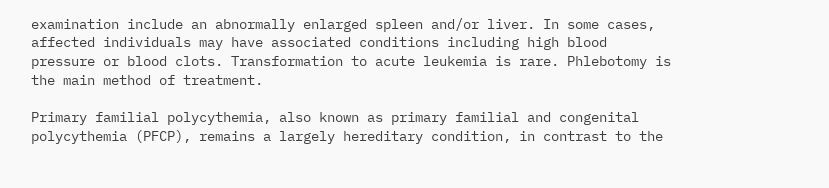examination include an abnormally enlarged spleen and/or liver. In some cases, affected individuals may have associated conditions including high blood pressure or blood clots. Transformation to acute leukemia is rare. Phlebotomy is the main method of treatment.

Primary familial polycythemia, also known as primary familial and congenital polycythemia (PFCP), remains a largely hereditary condition, in contrast to the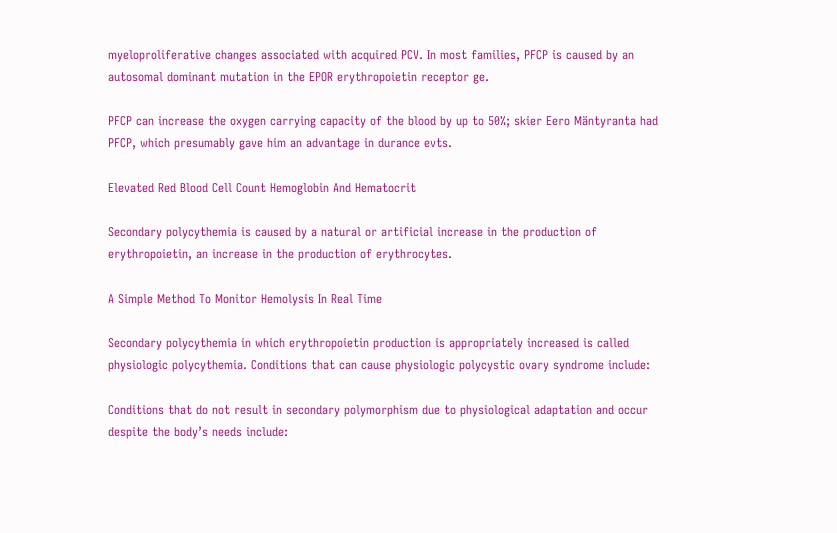myeloproliferative changes associated with acquired PCV. In most families, PFCP is caused by an autosomal dominant mutation in the EPOR erythropoietin receptor ge.

PFCP can increase the oxygen carrying capacity of the blood by up to 50%; skier Eero Mäntyranta had PFCP, which presumably gave him an advantage in durance evts.

Elevated Red Blood Cell Count Hemoglobin And Hematocrit

Secondary polycythemia is caused by a natural or artificial increase in the production of erythropoietin, an increase in the production of erythrocytes.

A Simple Method To Monitor Hemolysis In Real Time

Secondary polycythemia in which erythropoietin production is appropriately increased is called physiologic polycythemia. Conditions that can cause physiologic polycystic ovary syndrome include:

Conditions that do not result in secondary polymorphism due to physiological adaptation and occur despite the body’s needs include: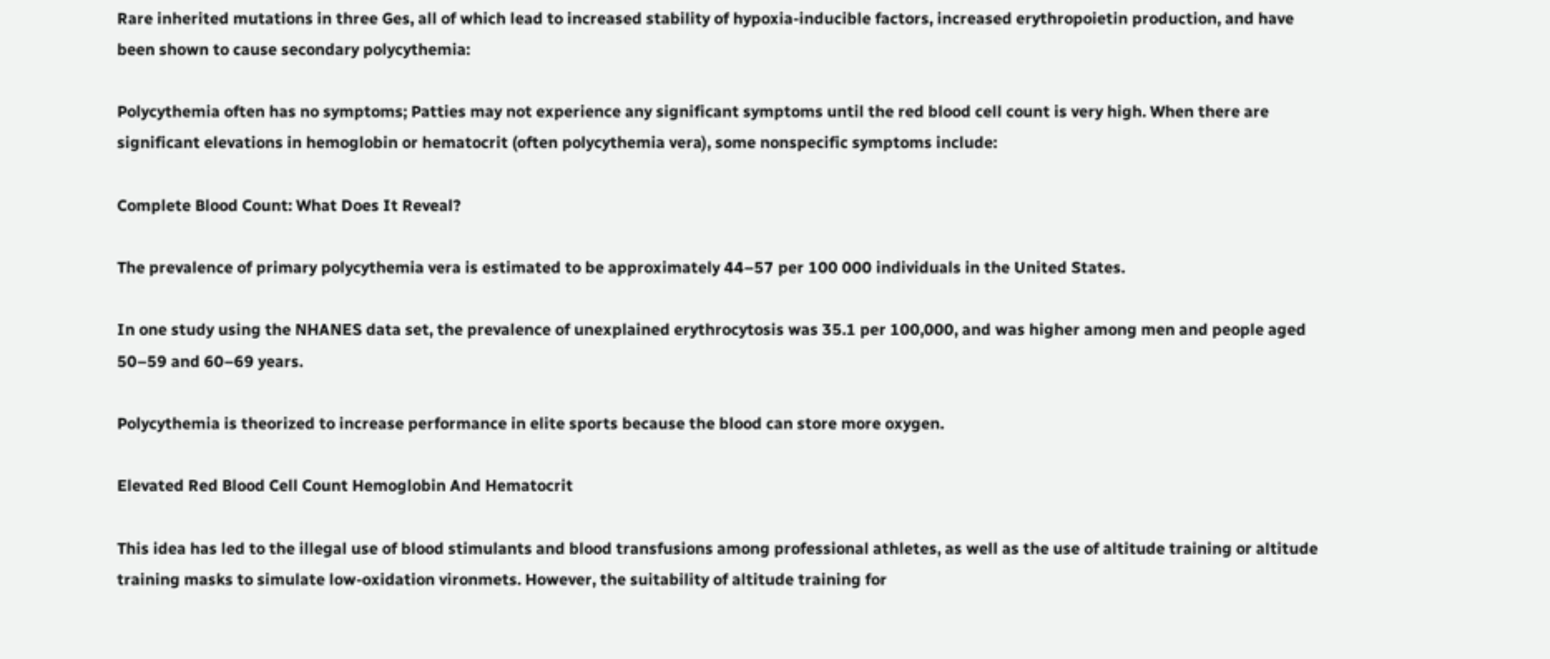Rare inherited mutations in three Ges, all of which lead to increased stability of hypoxia-inducible factors, increased erythropoietin production, and have been shown to cause secondary polycythemia:

Polycythemia often has no symptoms; Patties may not experience any significant symptoms until the red blood cell count is very high. When there are significant elevations in hemoglobin or hematocrit (often polycythemia vera), some nonspecific symptoms include:

Complete Blood Count: What Does It Reveal?

The prevalence of primary polycythemia vera is estimated to be approximately 44–57 per 100 000 individuals in the United States.

In one study using the NHANES data set, the prevalence of unexplained erythrocytosis was 35.1 per 100,000, and was higher among men and people aged 50–59 and 60–69 years.

Polycythemia is theorized to increase performance in elite sports because the blood can store more oxygen.

Elevated Red Blood Cell Count Hemoglobin And Hematocrit

This idea has led to the illegal use of blood stimulants and blood transfusions among professional athletes, as well as the use of altitude training or altitude training masks to simulate low-oxidation vironmets. However, the suitability of altitude training for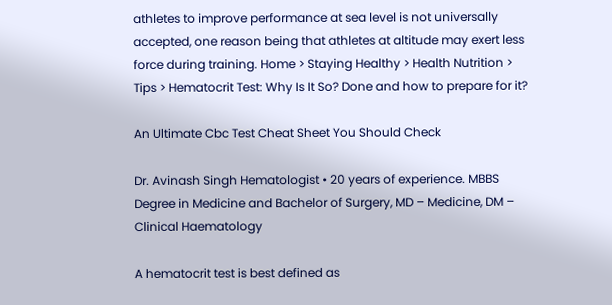athletes to improve performance at sea level is not universally accepted, one reason being that athletes at altitude may exert less force during training. Home > Staying Healthy > Health Nutrition > Tips > Hematocrit Test: Why Is It So? Done and how to prepare for it?

An Ultimate Cbc Test Cheat Sheet You Should Check

Dr. Avinash Singh Hematologist • 20 years of experience. MBBS Degree in Medicine and Bachelor of Surgery, MD – Medicine, DM – Clinical Haematology

A hematocrit test is best defined as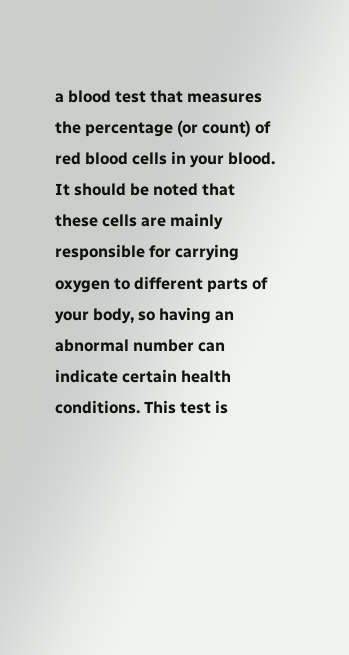a blood test that measures the percentage (or count) of red blood cells in your blood. It should be noted that these cells are mainly responsible for carrying oxygen to different parts of your body, so having an abnormal number can indicate certain health conditions. This test is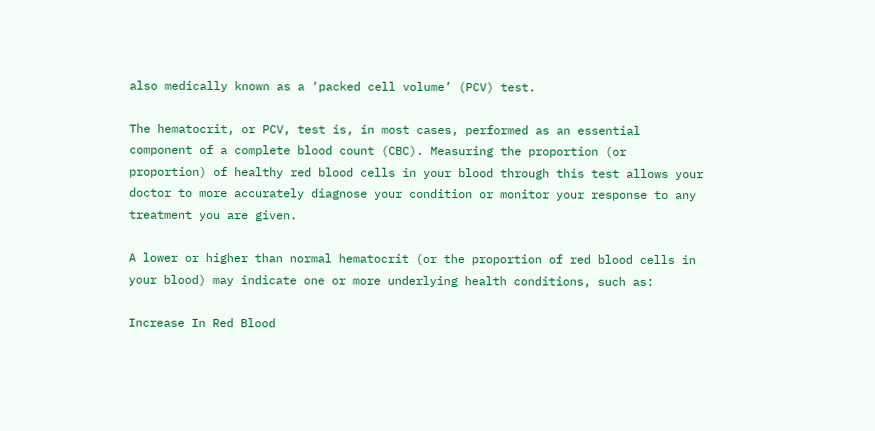also medically known as a ‘packed cell volume’ (PCV) test.

The hematocrit, or PCV, test is, in most cases, performed as an essential component of a complete blood count (CBC). Measuring the proportion (or proportion) of healthy red blood cells in your blood through this test allows your doctor to more accurately diagnose your condition or monitor your response to any treatment you are given.

A lower or higher than normal hematocrit (or the proportion of red blood cells in your blood) may indicate one or more underlying health conditions, such as:

Increase In Red Blood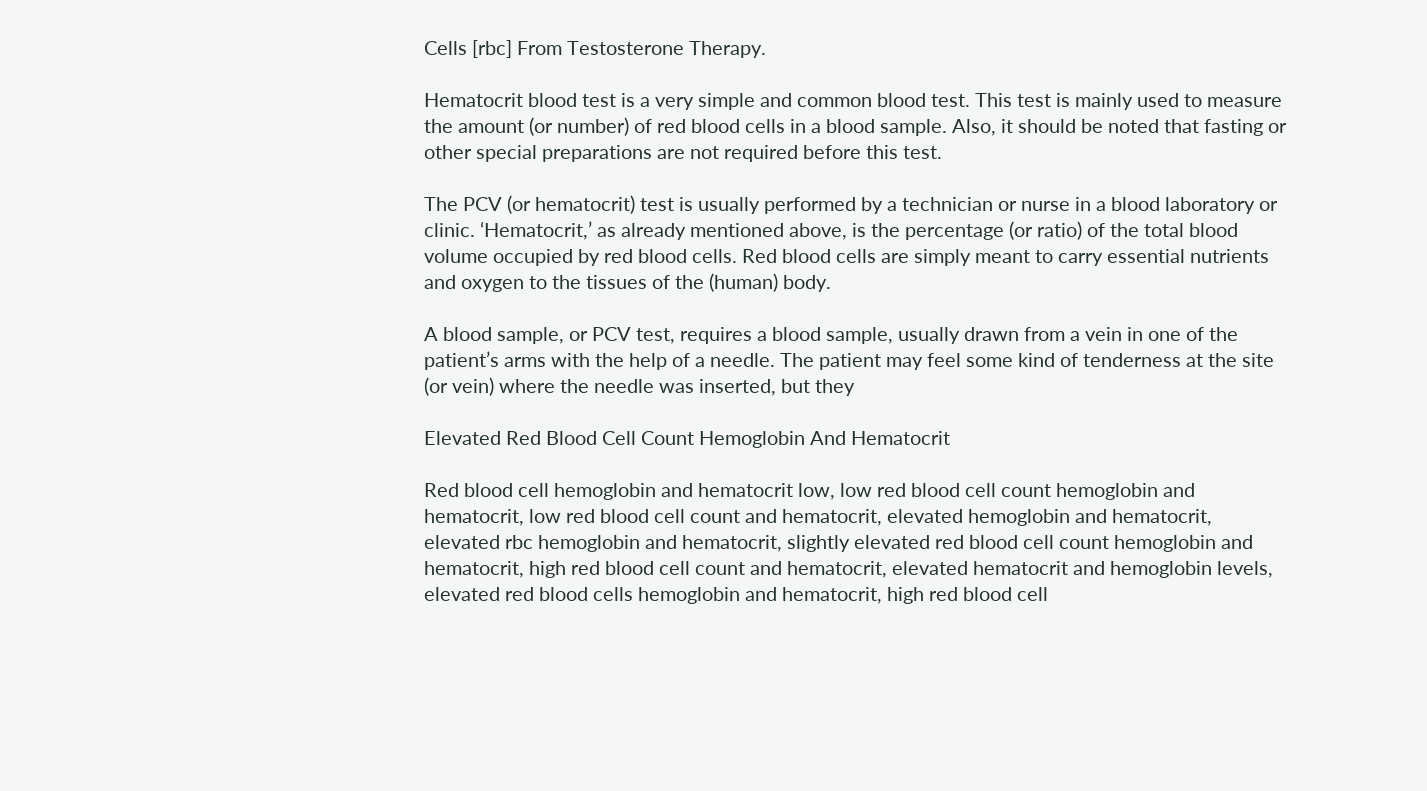Cells [rbc] From Testosterone Therapy.

Hematocrit blood test is a very simple and common blood test. This test is mainly used to measure the amount (or number) of red blood cells in a blood sample. Also, it should be noted that fasting or other special preparations are not required before this test.

The PCV (or hematocrit) test is usually performed by a technician or nurse in a blood laboratory or clinic. ‘Hematocrit,’ as already mentioned above, is the percentage (or ratio) of the total blood volume occupied by red blood cells. Red blood cells are simply meant to carry essential nutrients and oxygen to the tissues of the (human) body.

A blood sample, or PCV test, requires a blood sample, usually drawn from a vein in one of the patient’s arms with the help of a needle. The patient may feel some kind of tenderness at the site (or vein) where the needle was inserted, but they

Elevated Red Blood Cell Count Hemoglobin And Hematocrit

Red blood cell hemoglobin and hematocrit low, low red blood cell count hemoglobin and hematocrit, low red blood cell count and hematocrit, elevated hemoglobin and hematocrit, elevated rbc hemoglobin and hematocrit, slightly elevated red blood cell count hemoglobin and hematocrit, high red blood cell count and hematocrit, elevated hematocrit and hemoglobin levels, elevated red blood cells hemoglobin and hematocrit, high red blood cell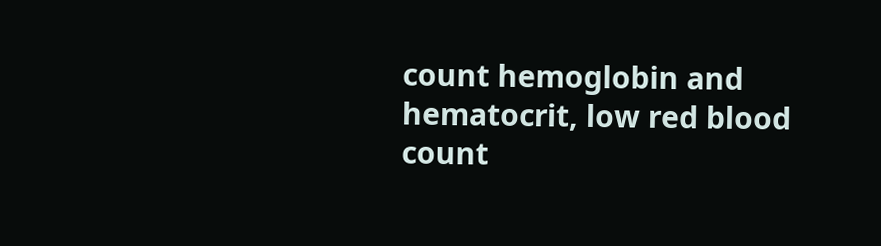count hemoglobin and hematocrit, low red blood count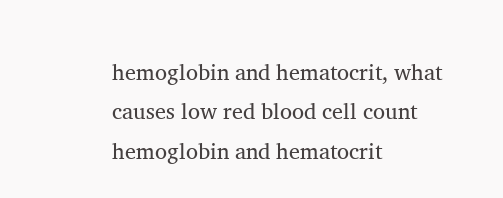hemoglobin and hematocrit, what causes low red blood cell count hemoglobin and hematocrit